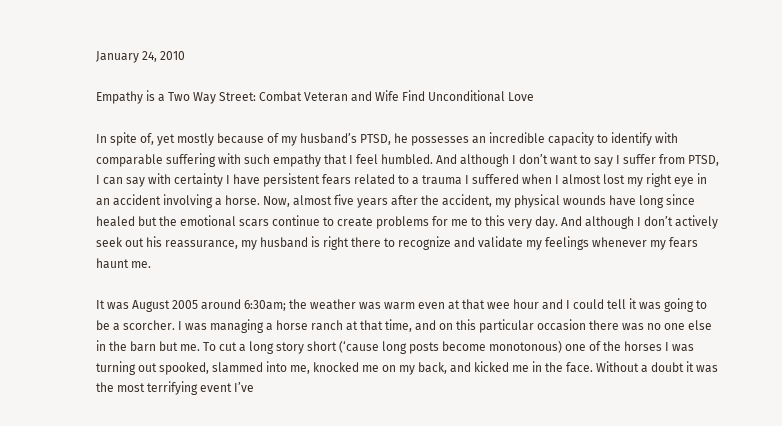January 24, 2010

Empathy is a Two Way Street: Combat Veteran and Wife Find Unconditional Love

In spite of, yet mostly because of my husband’s PTSD, he possesses an incredible capacity to identify with comparable suffering with such empathy that I feel humbled. And although I don’t want to say I suffer from PTSD, I can say with certainty I have persistent fears related to a trauma I suffered when I almost lost my right eye in an accident involving a horse. Now, almost five years after the accident, my physical wounds have long since healed but the emotional scars continue to create problems for me to this very day. And although I don’t actively seek out his reassurance, my husband is right there to recognize and validate my feelings whenever my fears haunt me.

It was August 2005 around 6:30am; the weather was warm even at that wee hour and I could tell it was going to be a scorcher. I was managing a horse ranch at that time, and on this particular occasion there was no one else in the barn but me. To cut a long story short (‘cause long posts become monotonous) one of the horses I was turning out spooked, slammed into me, knocked me on my back, and kicked me in the face. Without a doubt it was the most terrifying event I’ve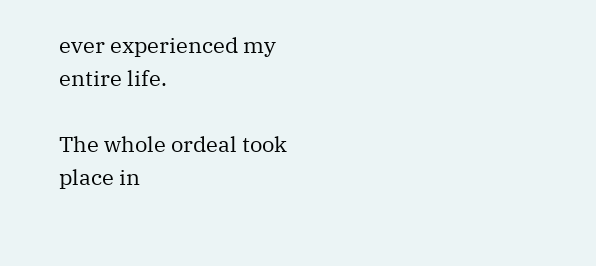ever experienced my entire life.

The whole ordeal took place in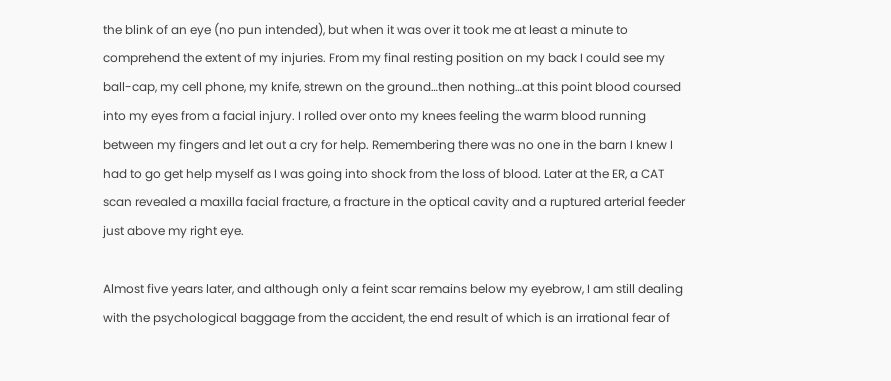the blink of an eye (no pun intended), but when it was over it took me at least a minute to comprehend the extent of my injuries. From my final resting position on my back I could see my ball-cap, my cell phone, my knife, strewn on the ground…then nothing…at this point blood coursed into my eyes from a facial injury. I rolled over onto my knees feeling the warm blood running between my fingers and let out a cry for help. Remembering there was no one in the barn I knew I had to go get help myself as I was going into shock from the loss of blood. Later at the ER, a CAT scan revealed a maxilla facial fracture, a fracture in the optical cavity and a ruptured arterial feeder just above my right eye.

Almost five years later, and although only a feint scar remains below my eyebrow, I am still dealing with the psychological baggage from the accident, the end result of which is an irrational fear of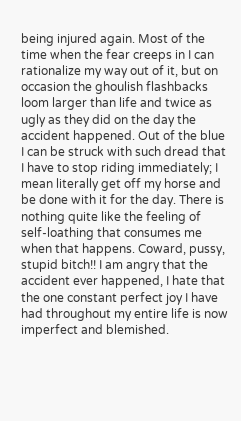being injured again. Most of the time when the fear creeps in I can rationalize my way out of it, but on occasion the ghoulish flashbacks loom larger than life and twice as ugly as they did on the day the accident happened. Out of the blue I can be struck with such dread that I have to stop riding immediately; I mean literally get off my horse and be done with it for the day. There is nothing quite like the feeling of self-loathing that consumes me when that happens. Coward, pussy, stupid bitch!! I am angry that the accident ever happened, I hate that the one constant perfect joy I have had throughout my entire life is now imperfect and blemished.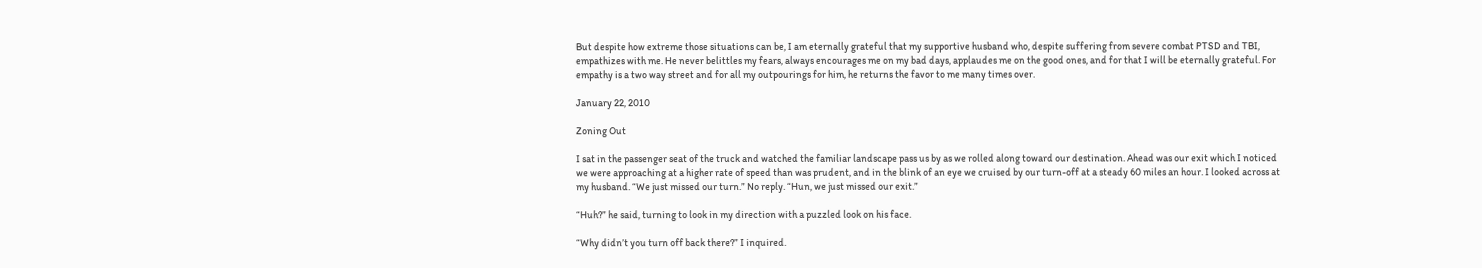But despite how extreme those situations can be, I am eternally grateful that my supportive husband who, despite suffering from severe combat PTSD and TBI, empathizes with me. He never belittles my fears, always encourages me on my bad days, applaudes me on the good ones, and for that I will be eternally grateful. For empathy is a two way street and for all my outpourings for him, he returns the favor to me many times over.

January 22, 2010

Zoning Out

I sat in the passenger seat of the truck and watched the familiar landscape pass us by as we rolled along toward our destination. Ahead was our exit which I noticed we were approaching at a higher rate of speed than was prudent, and in the blink of an eye we cruised by our turn-off at a steady 60 miles an hour. I looked across at my husband. “We just missed our turn.” No reply. “Hun, we just missed our exit.”

“Huh?” he said, turning to look in my direction with a puzzled look on his face.

“Why didn’t you turn off back there?” I inquired.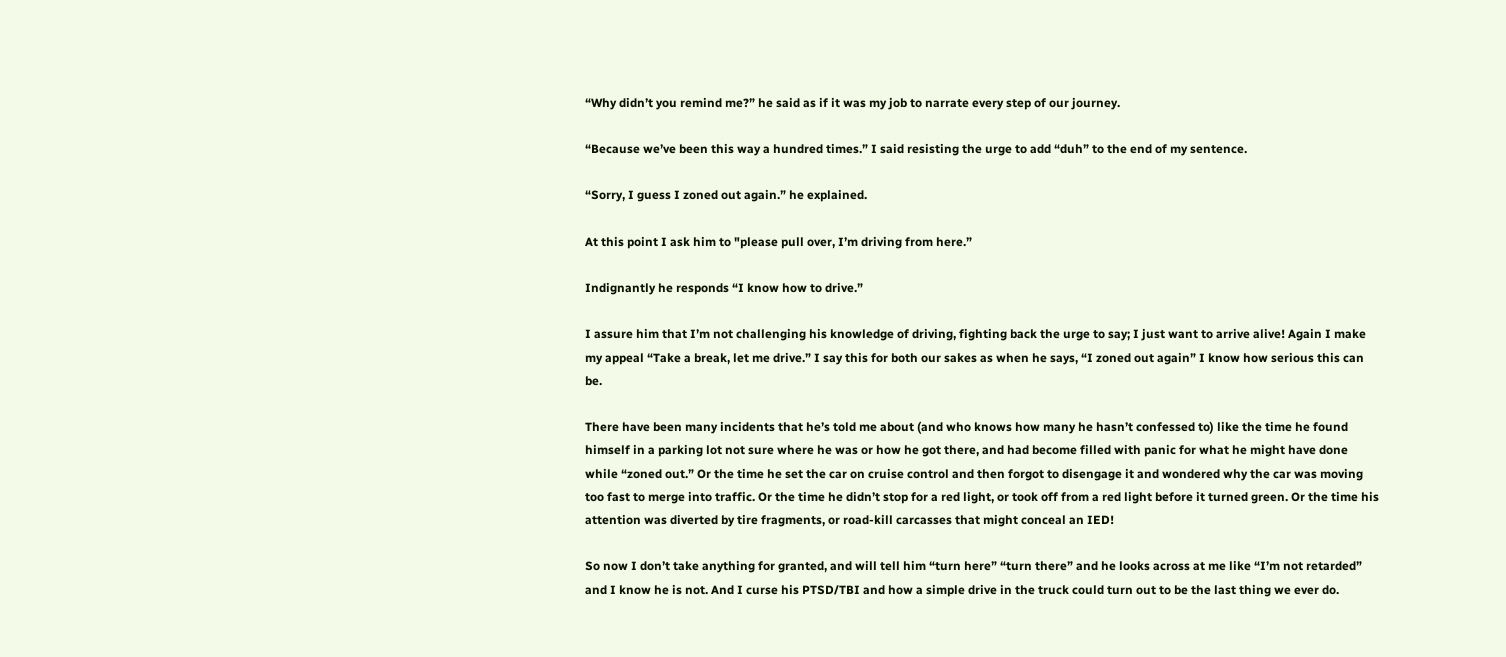“Why didn’t you remind me?” he said as if it was my job to narrate every step of our journey.

“Because we’ve been this way a hundred times.” I said resisting the urge to add “duh” to the end of my sentence.

“Sorry, I guess I zoned out again.” he explained.

At this point I ask him to "please pull over, I’m driving from here.”

Indignantly he responds “I know how to drive.”

I assure him that I’m not challenging his knowledge of driving, fighting back the urge to say; I just want to arrive alive! Again I make my appeal “Take a break, let me drive.” I say this for both our sakes as when he says, “I zoned out again” I know how serious this can be.

There have been many incidents that he’s told me about (and who knows how many he hasn’t confessed to) like the time he found himself in a parking lot not sure where he was or how he got there, and had become filled with panic for what he might have done while “zoned out.” Or the time he set the car on cruise control and then forgot to disengage it and wondered why the car was moving too fast to merge into traffic. Or the time he didn’t stop for a red light, or took off from a red light before it turned green. Or the time his attention was diverted by tire fragments, or road-kill carcasses that might conceal an IED!

So now I don’t take anything for granted, and will tell him “turn here” “turn there” and he looks across at me like “I’m not retarded” and I know he is not. And I curse his PTSD/TBI and how a simple drive in the truck could turn out to be the last thing we ever do.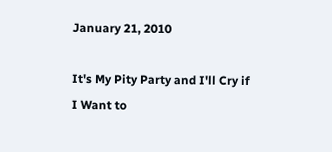January 21, 2010

It's My Pity Party and I'll Cry if I Want to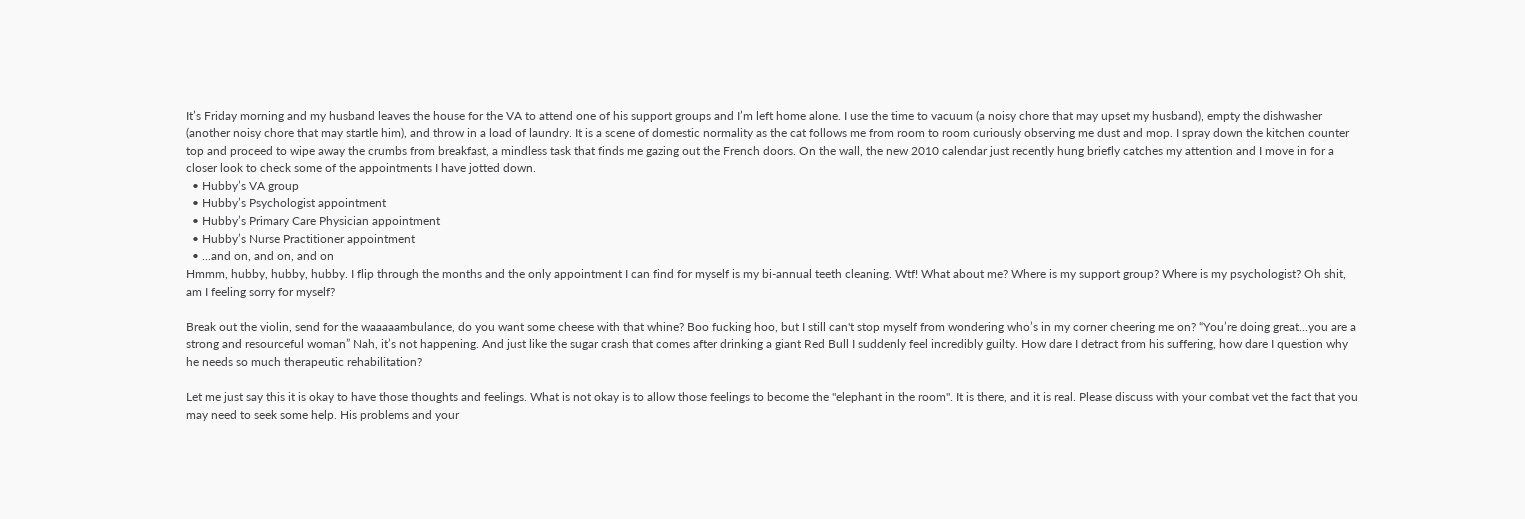It’s Friday morning and my husband leaves the house for the VA to attend one of his support groups and I’m left home alone. I use the time to vacuum (a noisy chore that may upset my husband), empty the dishwasher (another noisy chore that may startle him), and throw in a load of laundry. It is a scene of domestic normality as the cat follows me from room to room curiously observing me dust and mop. I spray down the kitchen counter top and proceed to wipe away the crumbs from breakfast, a mindless task that finds me gazing out the French doors. On the wall, the new 2010 calendar just recently hung briefly catches my attention and I move in for a closer look to check some of the appointments I have jotted down.
  • Hubby’s VA group
  • Hubby’s Psychologist appointment
  • Hubby’s Primary Care Physician appointment
  • Hubby’s Nurse Practitioner appointment
  • ...and on, and on, and on
Hmmm, hubby, hubby, hubby. I flip through the months and the only appointment I can find for myself is my bi-annual teeth cleaning. Wtf! What about me? Where is my support group? Where is my psychologist? Oh shit, am I feeling sorry for myself?

Break out the violin, send for the waaaaambulance, do you want some cheese with that whine? Boo fucking hoo, but I still can't stop myself from wondering who’s in my corner cheering me on? “You’re doing great...you are a strong and resourceful woman” Nah, it’s not happening. And just like the sugar crash that comes after drinking a giant Red Bull I suddenly feel incredibly guilty. How dare I detract from his suffering, how dare I question why he needs so much therapeutic rehabilitation?

Let me just say this it is okay to have those thoughts and feelings. What is not okay is to allow those feelings to become the "elephant in the room". It is there, and it is real. Please discuss with your combat vet the fact that you may need to seek some help. His problems and your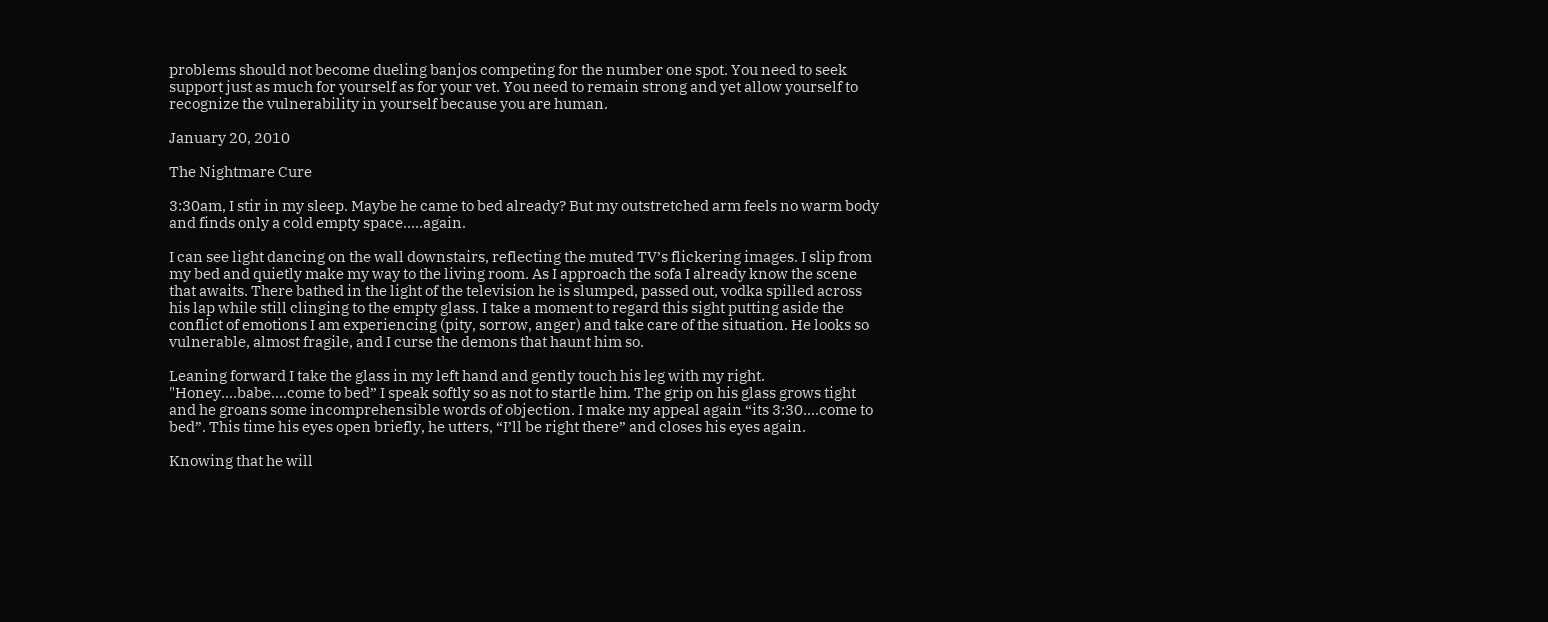problems should not become dueling banjos competing for the number one spot. You need to seek support just as much for yourself as for your vet. You need to remain strong and yet allow yourself to recognize the vulnerability in yourself because you are human.

January 20, 2010

The Nightmare Cure

3:30am, I stir in my sleep. Maybe he came to bed already? But my outstretched arm feels no warm body and finds only a cold empty space…..again.

I can see light dancing on the wall downstairs, reflecting the muted TV’s flickering images. I slip from my bed and quietly make my way to the living room. As I approach the sofa I already know the scene that awaits. There bathed in the light of the television he is slumped, passed out, vodka spilled across his lap while still clinging to the empty glass. I take a moment to regard this sight putting aside the conflict of emotions I am experiencing (pity, sorrow, anger) and take care of the situation. He looks so vulnerable, almost fragile, and I curse the demons that haunt him so.

Leaning forward I take the glass in my left hand and gently touch his leg with my right. "Honey....babe....come to bed” I speak softly so as not to startle him. The grip on his glass grows tight and he groans some incomprehensible words of objection. I make my appeal again “its 3:30....come to bed”. This time his eyes open briefly, he utters, “I’ll be right there” and closes his eyes again.

Knowing that he will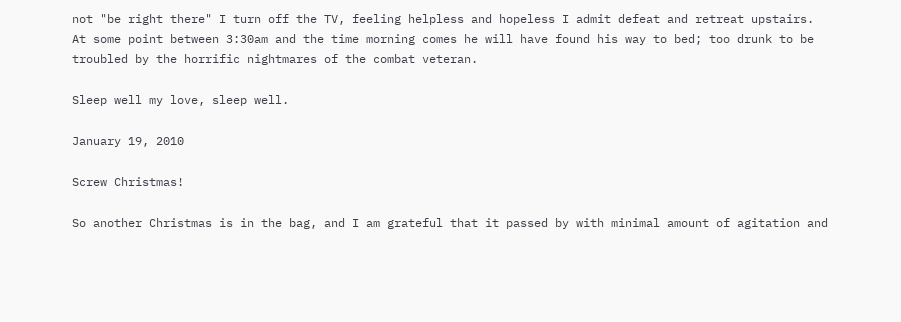not "be right there" I turn off the TV, feeling helpless and hopeless I admit defeat and retreat upstairs. At some point between 3:30am and the time morning comes he will have found his way to bed; too drunk to be troubled by the horrific nightmares of the combat veteran.

Sleep well my love, sleep well.

January 19, 2010

Screw Christmas!

So another Christmas is in the bag, and I am grateful that it passed by with minimal amount of agitation and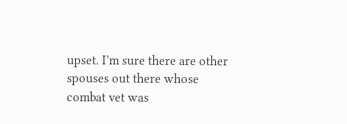upset. I’m sure there are other spouses out there whose combat vet was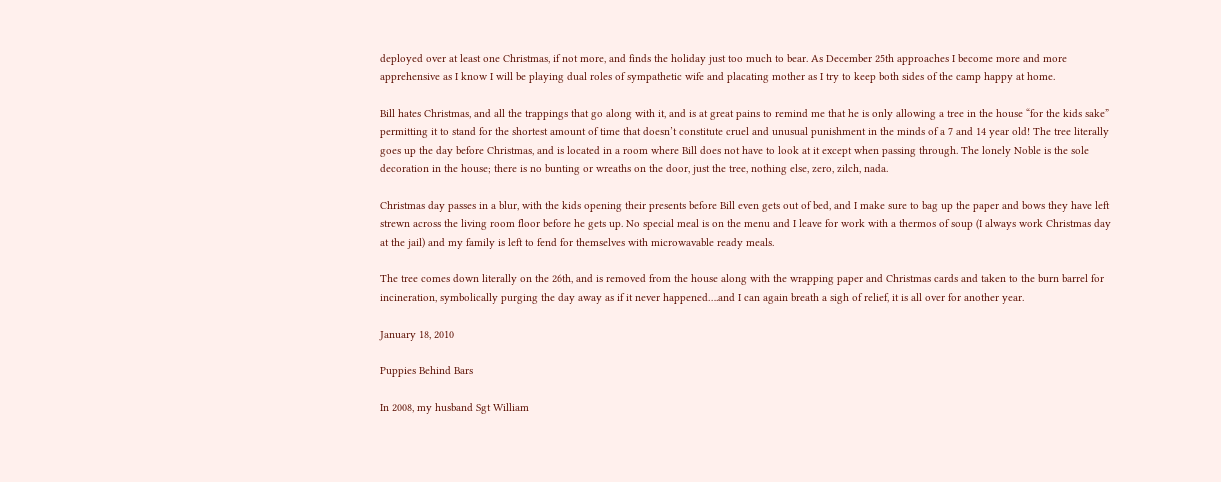deployed over at least one Christmas, if not more, and finds the holiday just too much to bear. As December 25th approaches I become more and more apprehensive as I know I will be playing dual roles of sympathetic wife and placating mother as I try to keep both sides of the camp happy at home.

Bill hates Christmas, and all the trappings that go along with it, and is at great pains to remind me that he is only allowing a tree in the house “for the kids sake” permitting it to stand for the shortest amount of time that doesn’t constitute cruel and unusual punishment in the minds of a 7 and 14 year old! The tree literally goes up the day before Christmas, and is located in a room where Bill does not have to look at it except when passing through. The lonely Noble is the sole decoration in the house; there is no bunting or wreaths on the door, just the tree, nothing else, zero, zilch, nada.

Christmas day passes in a blur, with the kids opening their presents before Bill even gets out of bed, and I make sure to bag up the paper and bows they have left strewn across the living room floor before he gets up. No special meal is on the menu and I leave for work with a thermos of soup (I always work Christmas day at the jail) and my family is left to fend for themselves with microwavable ready meals.

The tree comes down literally on the 26th, and is removed from the house along with the wrapping paper and Christmas cards and taken to the burn barrel for incineration, symbolically purging the day away as if it never happened….and I can again breath a sigh of relief, it is all over for another year.

January 18, 2010

Puppies Behind Bars

In 2008, my husband Sgt William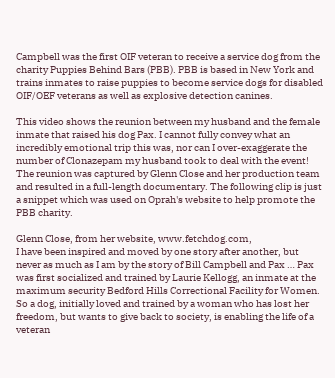Campbell was the first OIF veteran to receive a service dog from the charity Puppies Behind Bars (PBB). PBB is based in New York and trains inmates to raise puppies to become service dogs for disabled OIF/OEF veterans as well as explosive detection canines.

This video shows the reunion between my husband and the female inmate that raised his dog Pax. I cannot fully convey what an incredibly emotional trip this was, nor can I over-exaggerate the number of Clonazepam my husband took to deal with the event! The reunion was captured by Glenn Close and her production team and resulted in a full-length documentary. The following clip is just a snippet which was used on Oprah's website to help promote the PBB charity.

Glenn Close, from her website, www.fetchdog.com,
I have been inspired and moved by one story after another, but never as much as I am by the story of Bill Campbell and Pax … Pax was first socialized and trained by Laurie Kellogg, an inmate at the maximum security Bedford Hills Correctional Facility for Women. So a dog, initially loved and trained by a woman who has lost her freedom, but wants to give back to society, is enabling the life of a veteran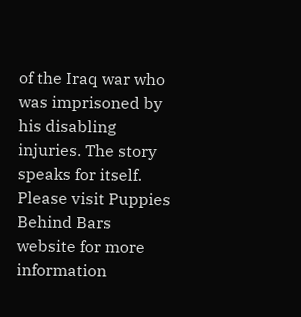of the Iraq war who was imprisoned by his disabling injuries. The story speaks for itself.
Please visit Puppies Behind Bars website for more information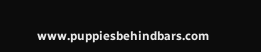www.puppiesbehindbars.com